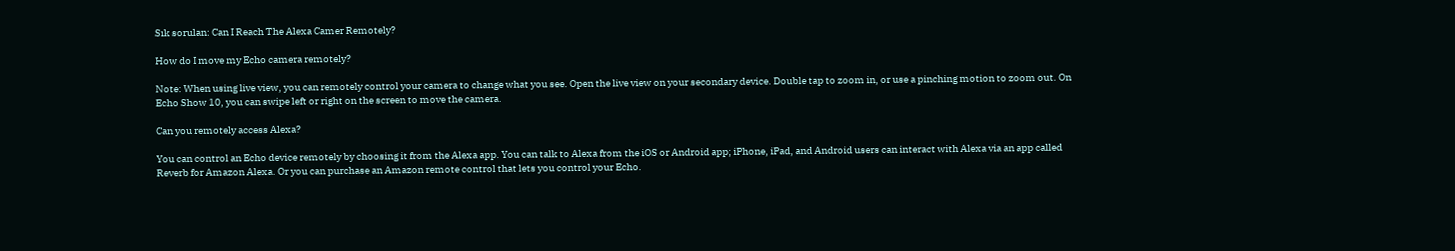Sık sorulan: Can I Reach The Alexa Camer Remotely?

How do I move my Echo camera remotely?

Note: When using live view, you can remotely control your camera to change what you see. Open the live view on your secondary device. Double tap to zoom in, or use a pinching motion to zoom out. On Echo Show 10, you can swipe left or right on the screen to move the camera.

Can you remotely access Alexa?

You can control an Echo device remotely by choosing it from the Alexa app. You can talk to Alexa from the iOS or Android app; iPhone, iPad, and Android users can interact with Alexa via an app called Reverb for Amazon Alexa. Or you can purchase an Amazon remote control that lets you control your Echo.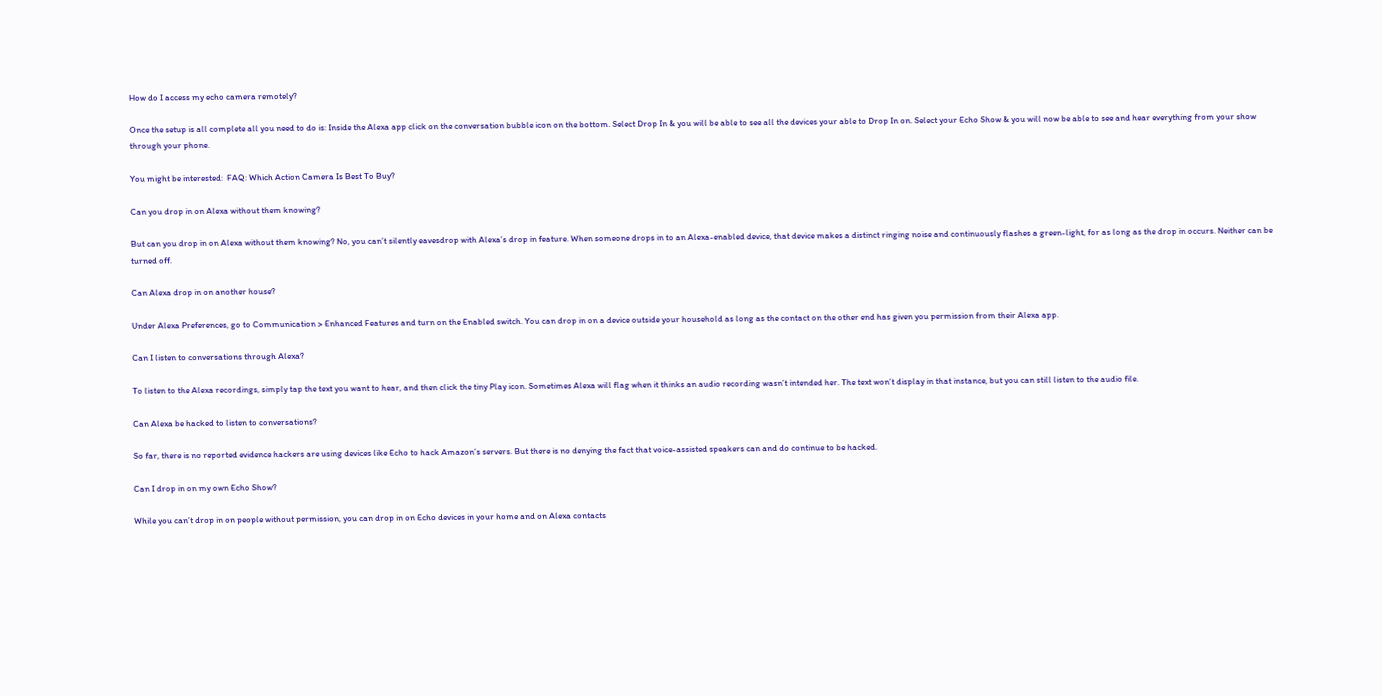How do I access my echo camera remotely?

Once the setup is all complete all you need to do is: Inside the Alexa app click on the conversation bubble icon on the bottom. Select Drop In & you will be able to see all the devices your able to Drop In on. Select your Echo Show & you will now be able to see and hear everything from your show through your phone.

You might be interested:  FAQ: Which Action Camera Is Best To Buy?

Can you drop in on Alexa without them knowing?

But can you drop in on Alexa without them knowing? No, you can’t silently eavesdrop with Alexa’s drop in feature. When someone drops in to an Alexa-enabled device, that device makes a distinct ringing noise and continuously flashes a green-light, for as long as the drop in occurs. Neither can be turned off.

Can Alexa drop in on another house?

Under Alexa Preferences, go to Communication > Enhanced Features and turn on the Enabled switch. You can drop in on a device outside your household as long as the contact on the other end has given you permission from their Alexa app.

Can I listen to conversations through Alexa?

To listen to the Alexa recordings, simply tap the text you want to hear, and then click the tiny Play icon. Sometimes Alexa will flag when it thinks an audio recording wasn’t intended her. The text won’t display in that instance, but you can still listen to the audio file.

Can Alexa be hacked to listen to conversations?

So far, there is no reported evidence hackers are using devices like Echo to hack Amazon’s servers. But there is no denying the fact that voice-assisted speakers can and do continue to be hacked.

Can I drop in on my own Echo Show?

While you can’t drop in on people without permission, you can drop in on Echo devices in your home and on Alexa contacts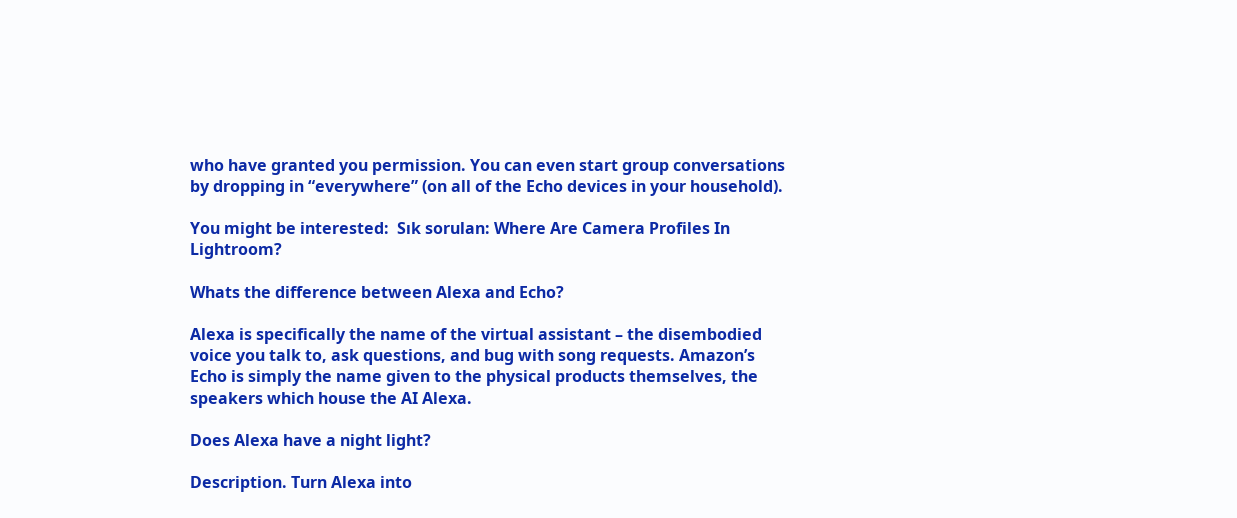who have granted you permission. You can even start group conversations by dropping in “everywhere” (on all of the Echo devices in your household).

You might be interested:  Sık sorulan: Where Are Camera Profiles In Lightroom?

Whats the difference between Alexa and Echo?

Alexa is specifically the name of the virtual assistant – the disembodied voice you talk to, ask questions, and bug with song requests. Amazon’s Echo is simply the name given to the physical products themselves, the speakers which house the AI Alexa.

Does Alexa have a night light?

Description. Turn Alexa into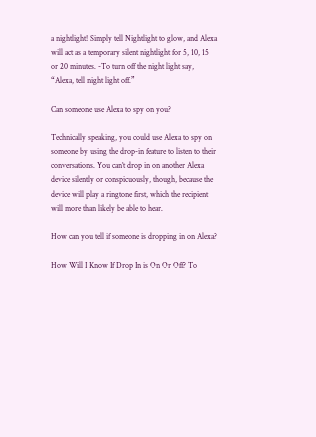a nightlight! Simply tell Nightlight to glow, and Alexa will act as a temporary silent nightlight for 5, 10, 15 or 20 minutes. -To turn off the night light say, “Alexa, tell night light off.”

Can someone use Alexa to spy on you?

Technically speaking, you could use Alexa to spy on someone by using the drop-in feature to listen to their conversations. You can’t drop in on another Alexa device silently or conspicuously, though, because the device will play a ringtone first, which the recipient will more than likely be able to hear.

How can you tell if someone is dropping in on Alexa?

How Will I Know If Drop In is On Or Off? To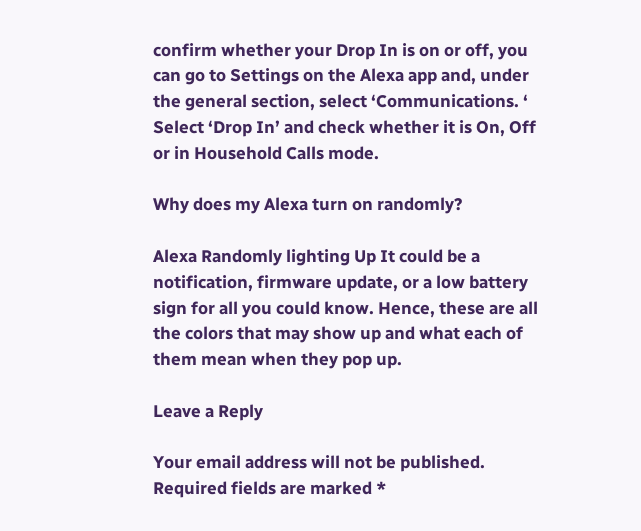confirm whether your Drop In is on or off, you can go to Settings on the Alexa app and, under the general section, select ‘Communications. ‘ Select ‘Drop In’ and check whether it is On, Off or in Household Calls mode.

Why does my Alexa turn on randomly?

Alexa Randomly lighting Up It could be a notification, firmware update, or a low battery sign for all you could know. Hence, these are all the colors that may show up and what each of them mean when they pop up.

Leave a Reply

Your email address will not be published. Required fields are marked *